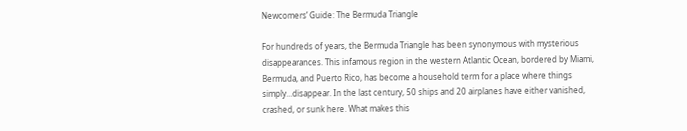Newcomers’ Guide: The Bermuda Triangle

For hundreds of years, the Bermuda Triangle has been synonymous with mysterious disappearances. This infamous region in the western Atlantic Ocean, bordered by Miami, Bermuda, and Puerto Rico, has become a household term for a place where things simply…disappear. In the last century, 50 ships and 20 airplanes have either vanished, crashed, or sunk here. What makes this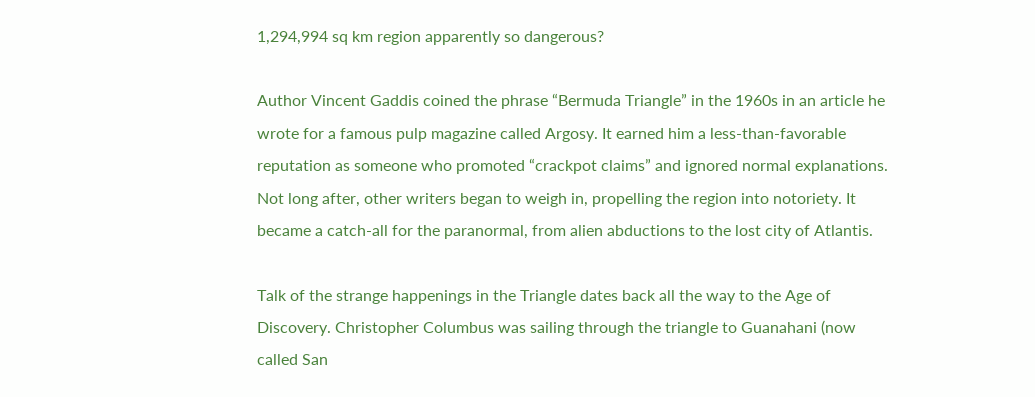1,294,994 sq km region apparently so dangerous?

Author Vincent Gaddis coined the phrase “Bermuda Triangle” in the 1960s in an article he wrote for a famous pulp magazine called Argosy. It earned him a less-than-favorable reputation as someone who promoted “crackpot claims” and ignored normal explanations. Not long after, other writers began to weigh in, propelling the region into notoriety. It became a catch-all for the paranormal, from alien abductions to the lost city of Atlantis.

Talk of the strange happenings in the Triangle dates back all the way to the Age of Discovery. Christopher Columbus was sailing through the triangle to Guanahani (now called San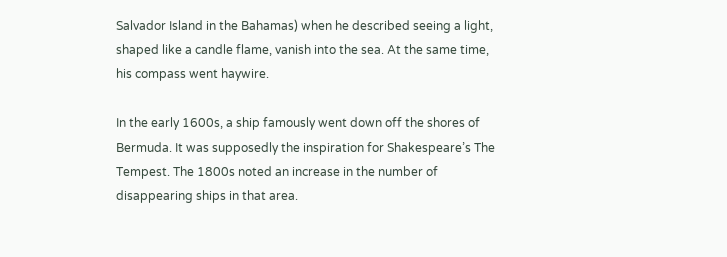Salvador Island in the Bahamas) when he described seeing a light, shaped like a candle flame, vanish into the sea. At the same time, his compass went haywire.

In the early 1600s, a ship famously went down off the shores of Bermuda. It was supposedly the inspiration for Shakespeare’s The Tempest. The 1800s noted an increase in the number of disappearing ships in that area.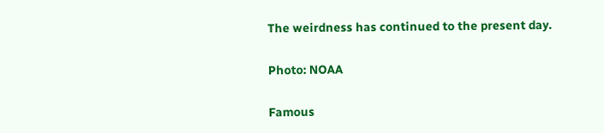The weirdness has continued to the present day.

Photo: NOAA

Famous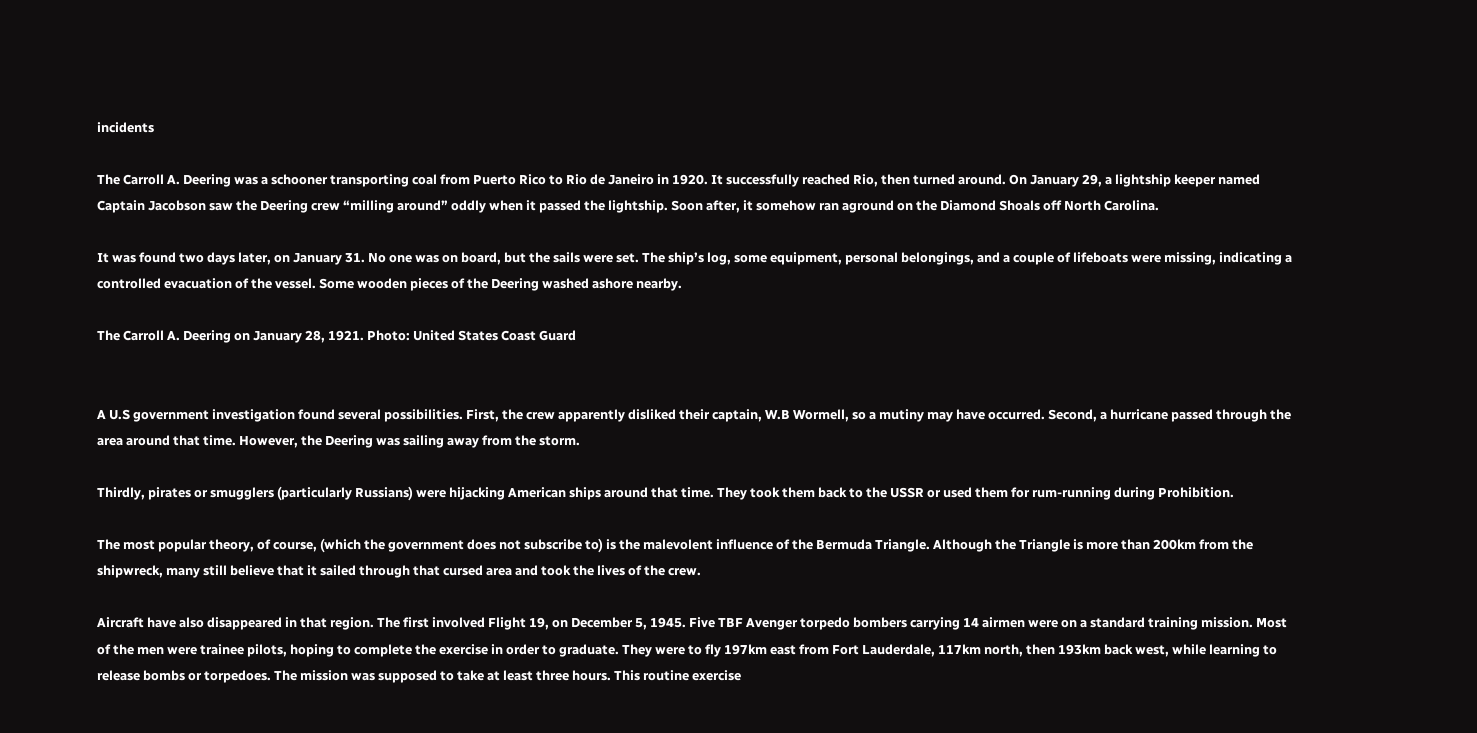incidents

The Carroll A. Deering was a schooner transporting coal from Puerto Rico to Rio de Janeiro in 1920. It successfully reached Rio, then turned around. On January 29, a lightship keeper named Captain Jacobson saw the Deering crew “milling around” oddly when it passed the lightship. Soon after, it somehow ran aground on the Diamond Shoals off North Carolina.

It was found two days later, on January 31. No one was on board, but the sails were set. The ship’s log, some equipment, personal belongings, and a couple of lifeboats were missing, indicating a controlled evacuation of the vessel. Some wooden pieces of the Deering washed ashore nearby.

The Carroll A. Deering on January 28, 1921. Photo: United States Coast Guard


A U.S government investigation found several possibilities. First, the crew apparently disliked their captain, W.B Wormell, so a mutiny may have occurred. Second, a hurricane passed through the area around that time. However, the Deering was sailing away from the storm.

Thirdly, pirates or smugglers (particularly Russians) were hijacking American ships around that time. They took them back to the USSR or used them for rum-running during Prohibition.

The most popular theory, of course, (which the government does not subscribe to) is the malevolent influence of the Bermuda Triangle. Although the Triangle is more than 200km from the shipwreck, many still believe that it sailed through that cursed area and took the lives of the crew.

Aircraft have also disappeared in that region. The first involved Flight 19, on December 5, 1945. Five TBF Avenger torpedo bombers carrying 14 airmen were on a standard training mission. Most of the men were trainee pilots, hoping to complete the exercise in order to graduate. They were to fly 197km east from Fort Lauderdale, 117km north, then 193km back west, while learning to release bombs or torpedoes. The mission was supposed to take at least three hours. This routine exercise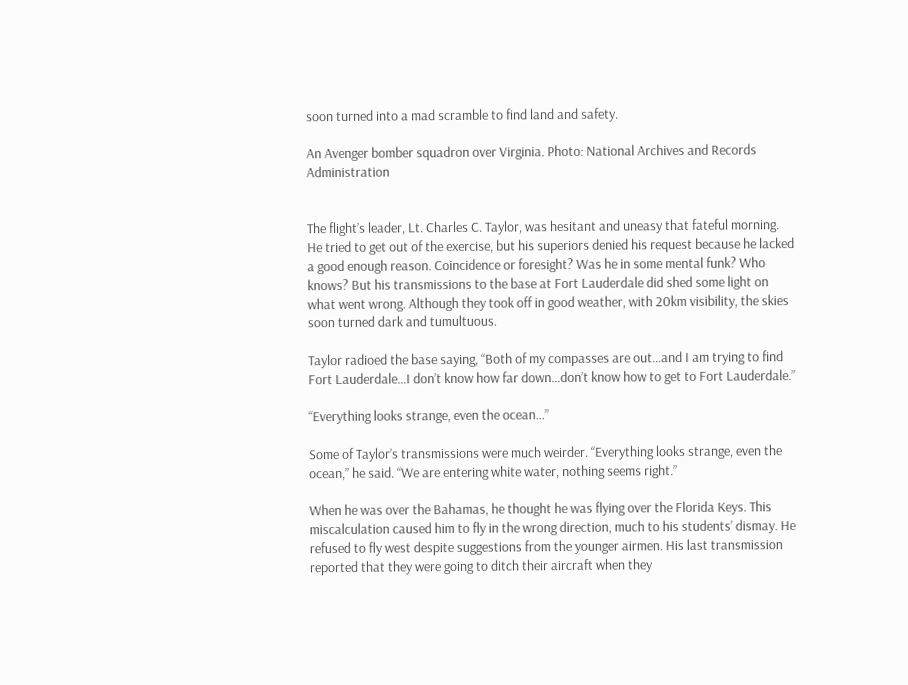soon turned into a mad scramble to find land and safety.

An Avenger bomber squadron over Virginia. Photo: National Archives and Records Administration


The flight’s leader, Lt. Charles C. Taylor, was hesitant and uneasy that fateful morning. He tried to get out of the exercise, but his superiors denied his request because he lacked a good enough reason. Coincidence or foresight? Was he in some mental funk? Who knows? But his transmissions to the base at Fort Lauderdale did shed some light on what went wrong. Although they took off in good weather, with 20km visibility, the skies soon turned dark and tumultuous.

Taylor radioed the base saying, “Both of my compasses are out…and I am trying to find Fort Lauderdale…I don’t know how far down…don’t know how to get to Fort Lauderdale.”

“Everything looks strange, even the ocean…”

Some of Taylor’s transmissions were much weirder. “Everything looks strange, even the ocean,” he said. “We are entering white water, nothing seems right.”

When he was over the Bahamas, he thought he was flying over the Florida Keys. This miscalculation caused him to fly in the wrong direction, much to his students’ dismay. He refused to fly west despite suggestions from the younger airmen. His last transmission reported that they were going to ditch their aircraft when they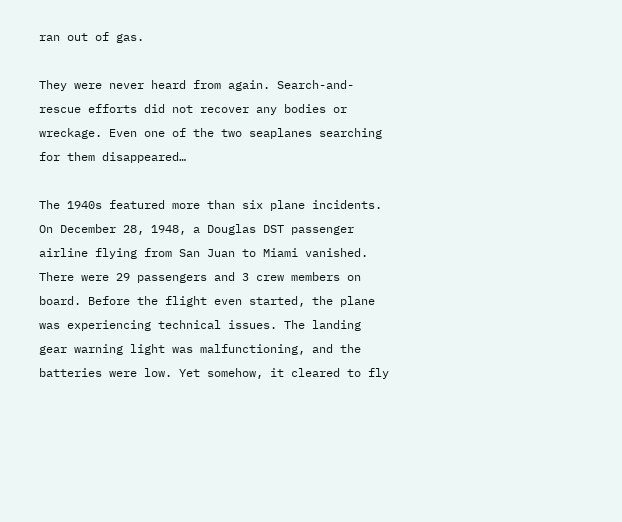ran out of gas.

They were never heard from again. Search-and-rescue efforts did not recover any bodies or wreckage. Even one of the two seaplanes searching for them disappeared…

The 1940s featured more than six plane incidents. On December 28, 1948, a Douglas DST passenger airline flying from San Juan to Miami vanished. There were 29 passengers and 3 crew members on board. Before the flight even started, the plane was experiencing technical issues. The landing gear warning light was malfunctioning, and the batteries were low. Yet somehow, it cleared to fly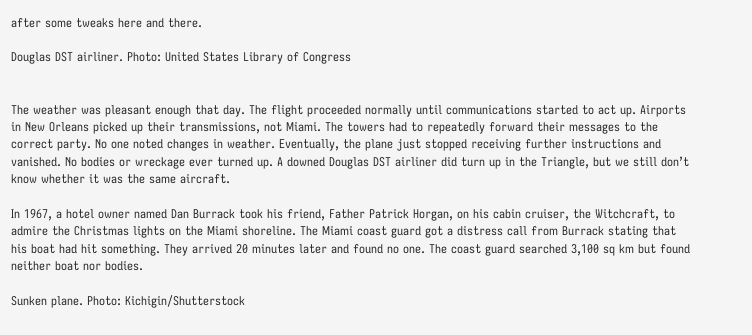after some tweaks here and there.

Douglas DST airliner. Photo: United States Library of Congress


The weather was pleasant enough that day. The flight proceeded normally until communications started to act up. Airports in New Orleans picked up their transmissions, not Miami. The towers had to repeatedly forward their messages to the correct party. No one noted changes in weather. Eventually, the plane just stopped receiving further instructions and vanished. No bodies or wreckage ever turned up. A downed Douglas DST airliner did turn up in the Triangle, but we still don’t know whether it was the same aircraft.

In 1967, a hotel owner named Dan Burrack took his friend, Father Patrick Horgan, on his cabin cruiser, the Witchcraft, to admire the Christmas lights on the Miami shoreline. The Miami coast guard got a distress call from Burrack stating that his boat had hit something. They arrived 20 minutes later and found no one. The coast guard searched 3,100 sq km but found neither boat nor bodies.

Sunken plane. Photo: Kichigin/Shutterstock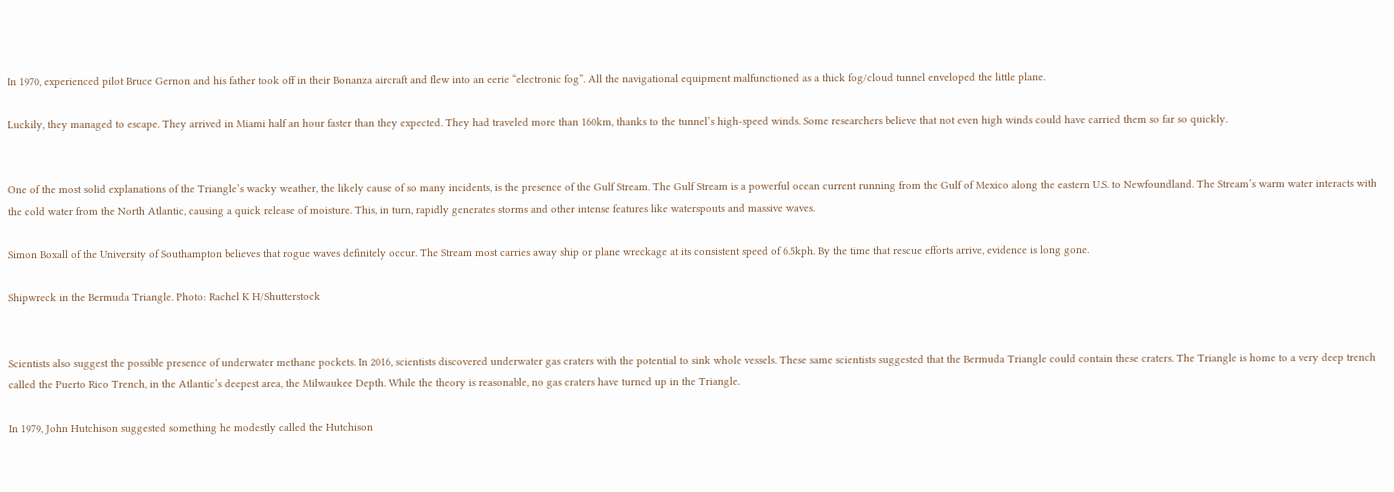In 1970, experienced pilot Bruce Gernon and his father took off in their Bonanza aircraft and flew into an eerie “electronic fog”. All the navigational equipment malfunctioned as a thick fog/cloud tunnel enveloped the little plane.

Luckily, they managed to escape. They arrived in Miami half an hour faster than they expected. They had traveled more than 160km, thanks to the tunnel’s high-speed winds. Some researchers believe that not even high winds could have carried them so far so quickly.


One of the most solid explanations of the Triangle’s wacky weather, the likely cause of so many incidents, is the presence of the Gulf Stream. The Gulf Stream is a powerful ocean current running from the Gulf of Mexico along the eastern U.S. to Newfoundland. The Stream’s warm water interacts with the cold water from the North Atlantic, causing a quick release of moisture. This, in turn, rapidly generates storms and other intense features like waterspouts and massive waves.

Simon Boxall of the University of Southampton believes that rogue waves definitely occur. The Stream most carries away ship or plane wreckage at its consistent speed of 6.5kph. By the time that rescue efforts arrive, evidence is long gone.

Shipwreck in the Bermuda Triangle. Photo: Rachel K H/Shutterstock


Scientists also suggest the possible presence of underwater methane pockets. In 2016, scientists discovered underwater gas craters with the potential to sink whole vessels. These same scientists suggested that the Bermuda Triangle could contain these craters. The Triangle is home to a very deep trench called the Puerto Rico Trench, in the Atlantic’s deepest area, the Milwaukee Depth. While the theory is reasonable, no gas craters have turned up in the Triangle.

In 1979, John Hutchison suggested something he modestly called the Hutchison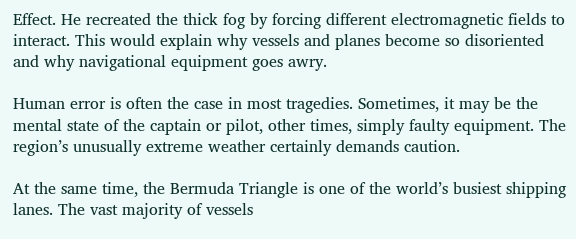Effect. He recreated the thick fog by forcing different electromagnetic fields to interact. This would explain why vessels and planes become so disoriented and why navigational equipment goes awry.

Human error is often the case in most tragedies. Sometimes, it may be the mental state of the captain or pilot, other times, simply faulty equipment. The region’s unusually extreme weather certainly demands caution.

At the same time, the Bermuda Triangle is one of the world’s busiest shipping lanes. The vast majority of vessels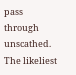pass through unscathed. The likeliest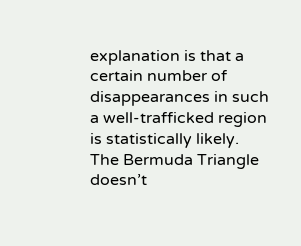explanation is that a certain number of disappearances in such a well-trafficked region is statistically likely. The Bermuda Triangle doesn’t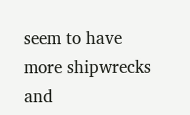seem to have more shipwrecks and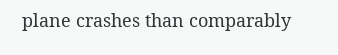plane crashes than comparably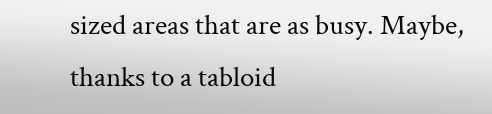sized areas that are as busy. Maybe, thanks to a tabloid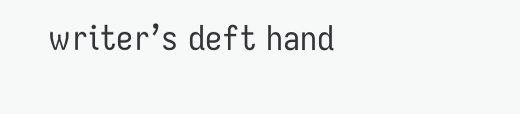writer’s deft hand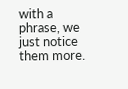with a phrase, we just notice them more.